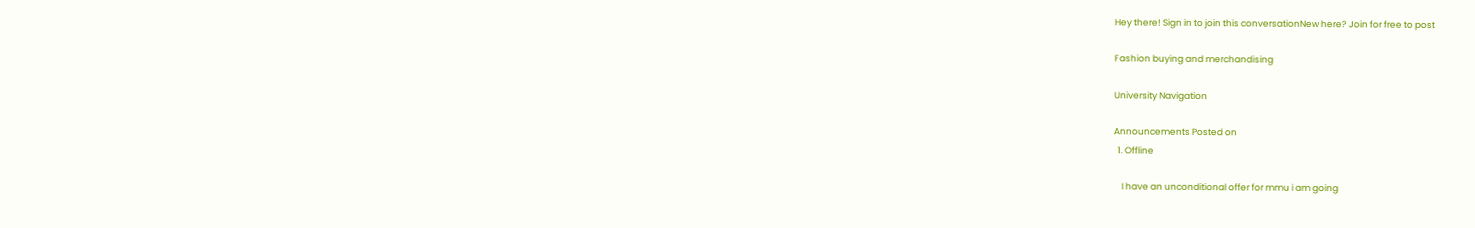Hey there! Sign in to join this conversationNew here? Join for free to post

Fashion buying and merchandising

University Navigation

Announcements Posted on
  1. Offline

    I have an unconditional offer for mmu i am going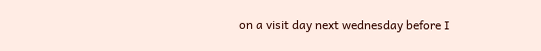on a visit day next wednesday before I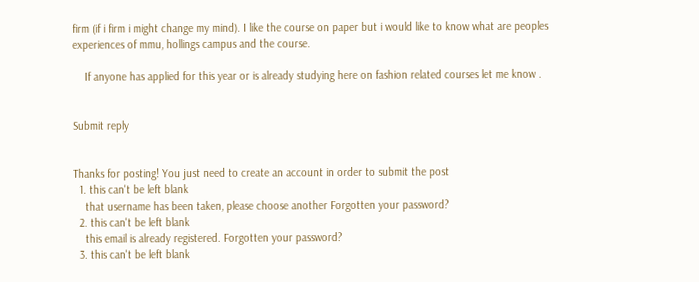firm (if i firm i might change my mind). I like the course on paper but i would like to know what are peoples experiences of mmu, hollings campus and the course.

    If anyone has applied for this year or is already studying here on fashion related courses let me know .


Submit reply


Thanks for posting! You just need to create an account in order to submit the post
  1. this can't be left blank
    that username has been taken, please choose another Forgotten your password?
  2. this can't be left blank
    this email is already registered. Forgotten your password?
  3. this can't be left blank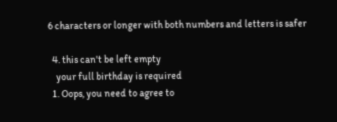6 characters or longer with both numbers and letters is safer

  4. this can't be left empty
    your full birthday is required
  1. Oops, you need to agree to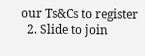our Ts&Cs to register
  2. Slide to join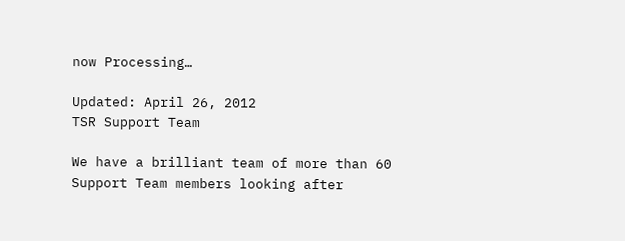now Processing…

Updated: April 26, 2012
TSR Support Team

We have a brilliant team of more than 60 Support Team members looking after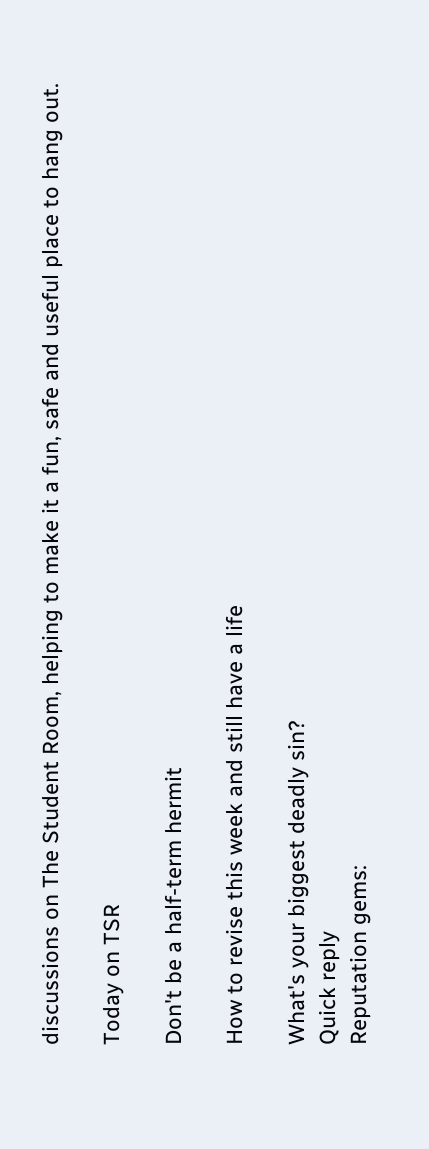discussions on The Student Room, helping to make it a fun, safe and useful place to hang out.

Today on TSR

Don't be a half-term hermit

How to revise this week and still have a life

What's your biggest deadly sin?
Quick reply
Reputation gems: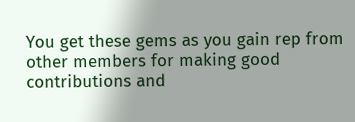You get these gems as you gain rep from other members for making good contributions and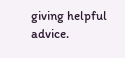giving helpful advice.